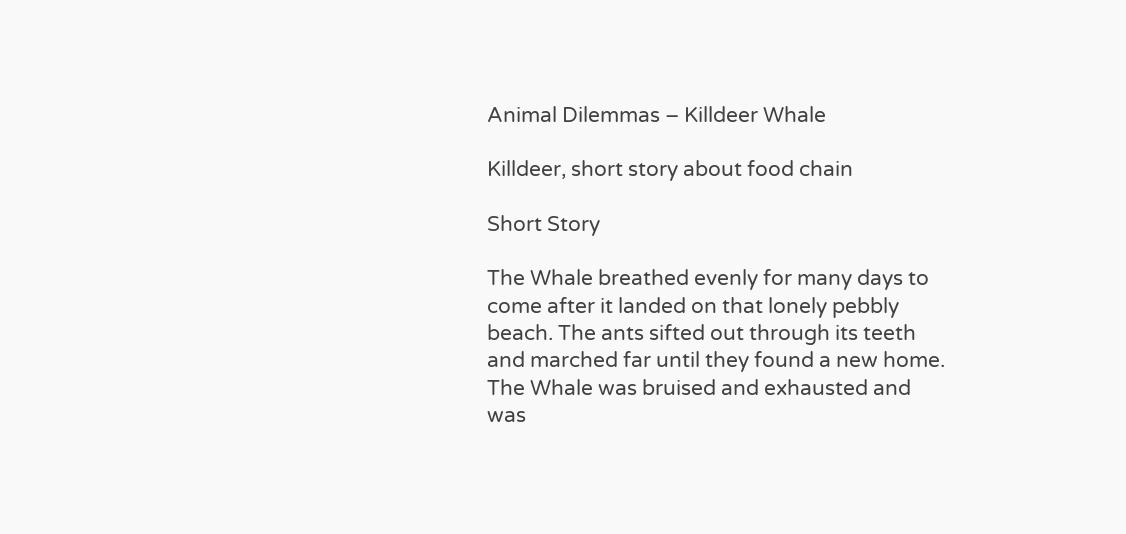Animal Dilemmas – Killdeer Whale

Killdeer, short story about food chain

Short Story

The Whale breathed evenly for many days to come after it landed on that lonely pebbly beach. The ants sifted out through its teeth and marched far until they found a new home. The Whale was bruised and exhausted and was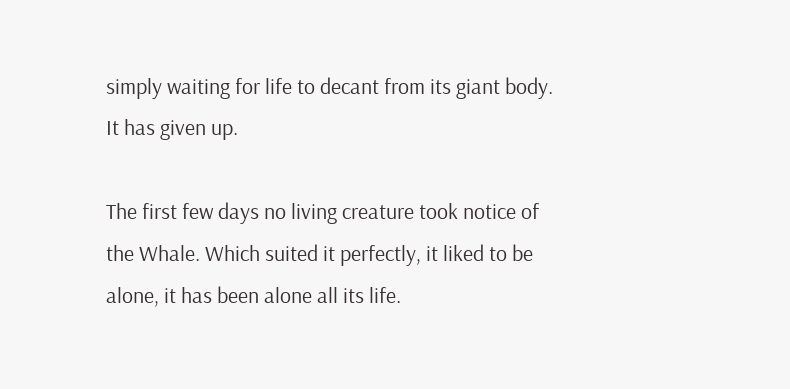simply waiting for life to decant from its giant body. It has given up.

The first few days no living creature took notice of the Whale. Which suited it perfectly, it liked to be alone, it has been alone all its life.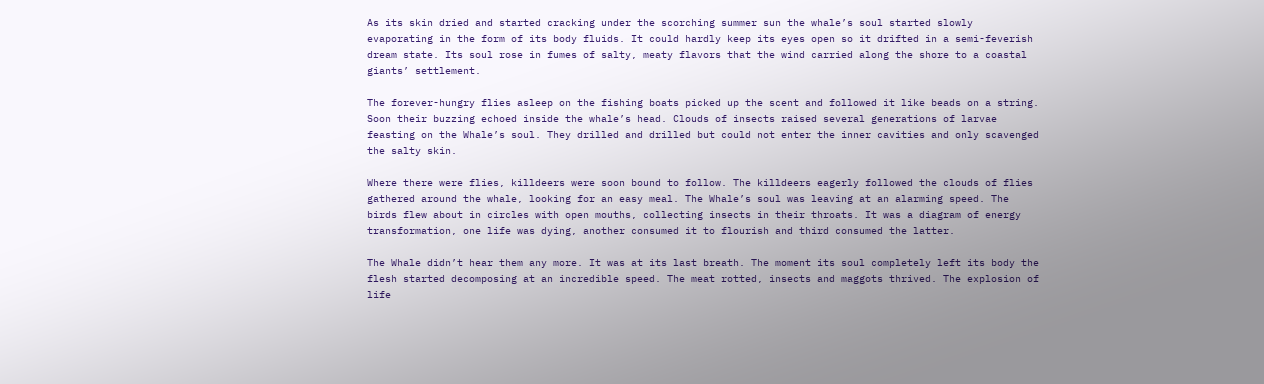As its skin dried and started cracking under the scorching summer sun the whale’s soul started slowly evaporating in the form of its body fluids. It could hardly keep its eyes open so it drifted in a semi-feverish dream state. Its soul rose in fumes of salty, meaty flavors that the wind carried along the shore to a coastal giants’ settlement.

The forever-hungry flies asleep on the fishing boats picked up the scent and followed it like beads on a string. Soon their buzzing echoed inside the whale’s head. Clouds of insects raised several generations of larvae feasting on the Whale’s soul. They drilled and drilled but could not enter the inner cavities and only scavenged the salty skin.

Where there were flies, killdeers were soon bound to follow. The killdeers eagerly followed the clouds of flies gathered around the whale, looking for an easy meal. The Whale’s soul was leaving at an alarming speed. The birds flew about in circles with open mouths, collecting insects in their throats. It was a diagram of energy transformation, one life was dying, another consumed it to flourish and third consumed the latter.

The Whale didn’t hear them any more. It was at its last breath. The moment its soul completely left its body the flesh started decomposing at an incredible speed. The meat rotted, insects and maggots thrived. The explosion of life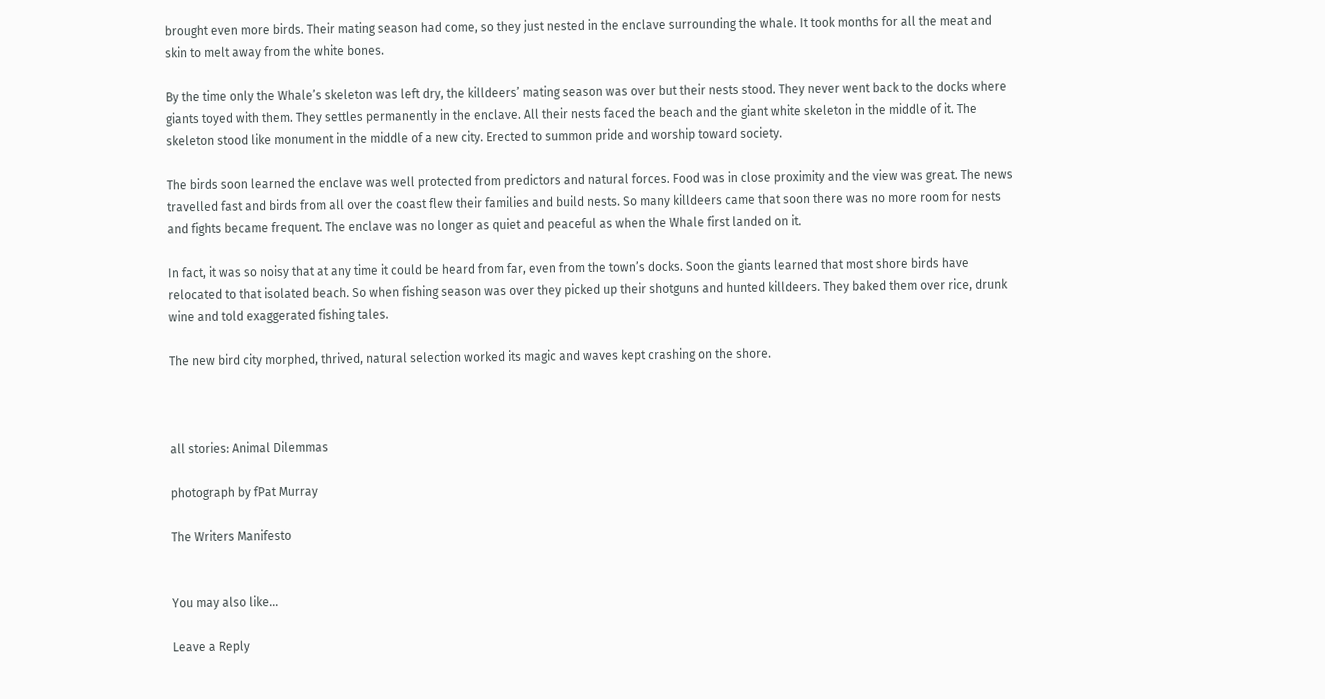brought even more birds. Their mating season had come, so they just nested in the enclave surrounding the whale. It took months for all the meat and skin to melt away from the white bones.

By the time only the Whale’s skeleton was left dry, the killdeers’ mating season was over but their nests stood. They never went back to the docks where giants toyed with them. They settles permanently in the enclave. All their nests faced the beach and the giant white skeleton in the middle of it. The skeleton stood like monument in the middle of a new city. Erected to summon pride and worship toward society.

The birds soon learned the enclave was well protected from predictors and natural forces. Food was in close proximity and the view was great. The news travelled fast and birds from all over the coast flew their families and build nests. So many killdeers came that soon there was no more room for nests and fights became frequent. The enclave was no longer as quiet and peaceful as when the Whale first landed on it.

In fact, it was so noisy that at any time it could be heard from far, even from the town’s docks. Soon the giants learned that most shore birds have relocated to that isolated beach. So when fishing season was over they picked up their shotguns and hunted killdeers. They baked them over rice, drunk wine and told exaggerated fishing tales.

The new bird city morphed, thrived, natural selection worked its magic and waves kept crashing on the shore.



all stories: Animal Dilemmas

photograph by fPat Murray

The Writers Manifesto


You may also like...

Leave a Reply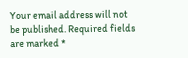Your email address will not be published. Required fields are marked *